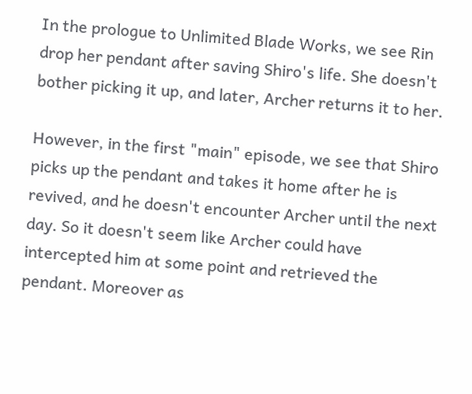In the prologue to Unlimited Blade Works, we see Rin drop her pendant after saving Shiro's life. She doesn't bother picking it up, and later, Archer returns it to her.

However, in the first "main" episode, we see that Shiro picks up the pendant and takes it home after he is revived, and he doesn't encounter Archer until the next day. So it doesn't seem like Archer could have intercepted him at some point and retrieved the pendant. Moreover as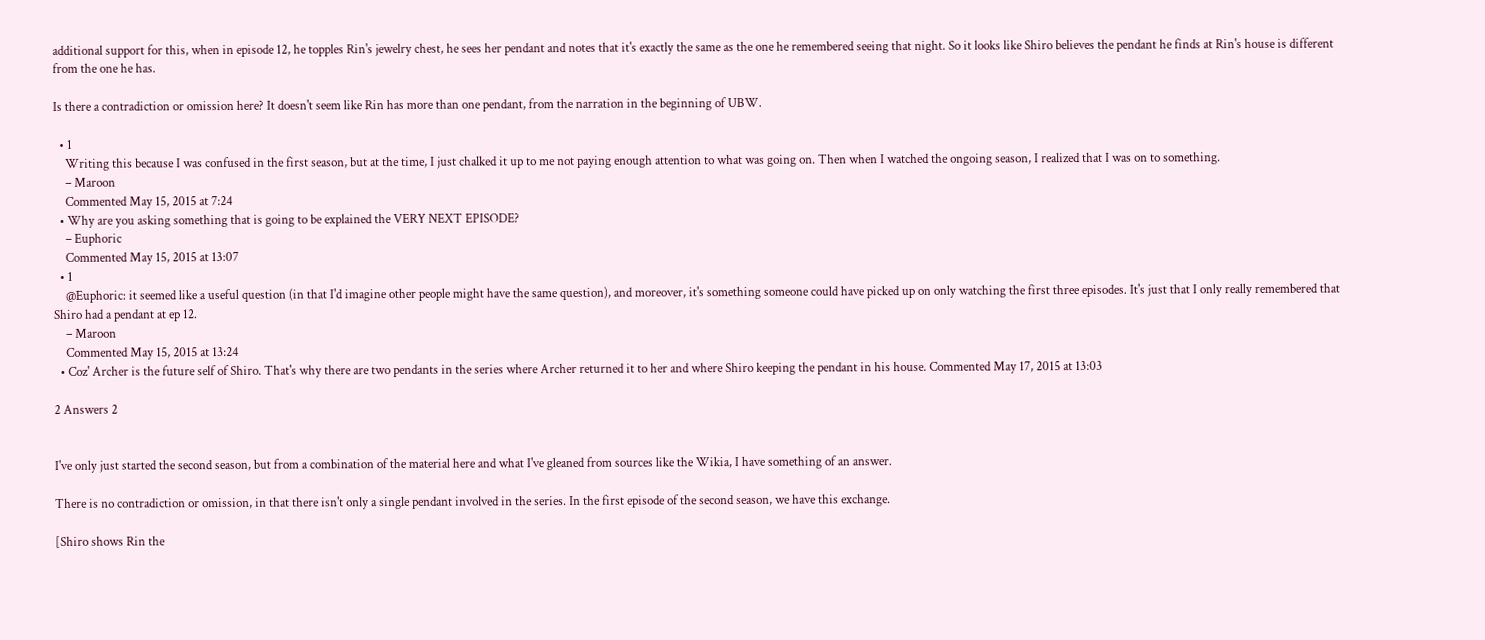additional support for this, when in episode 12, he topples Rin's jewelry chest, he sees her pendant and notes that it's exactly the same as the one he remembered seeing that night. So it looks like Shiro believes the pendant he finds at Rin's house is different from the one he has.

Is there a contradiction or omission here? It doesn't seem like Rin has more than one pendant, from the narration in the beginning of UBW.

  • 1
    Writing this because I was confused in the first season, but at the time, I just chalked it up to me not paying enough attention to what was going on. Then when I watched the ongoing season, I realized that I was on to something.
    – Maroon
    Commented May 15, 2015 at 7:24
  • Why are you asking something that is going to be explained the VERY NEXT EPISODE?
    – Euphoric
    Commented May 15, 2015 at 13:07
  • 1
    @Euphoric: it seemed like a useful question (in that I'd imagine other people might have the same question), and moreover, it's something someone could have picked up on only watching the first three episodes. It's just that I only really remembered that Shiro had a pendant at ep 12.
    – Maroon
    Commented May 15, 2015 at 13:24
  • Coz' Archer is the future self of Shiro. That's why there are two pendants in the series where Archer returned it to her and where Shiro keeping the pendant in his house. Commented May 17, 2015 at 13:03

2 Answers 2


I've only just started the second season, but from a combination of the material here and what I've gleaned from sources like the Wikia, I have something of an answer.

There is no contradiction or omission, in that there isn't only a single pendant involved in the series. In the first episode of the second season, we have this exchange.

[Shiro shows Rin the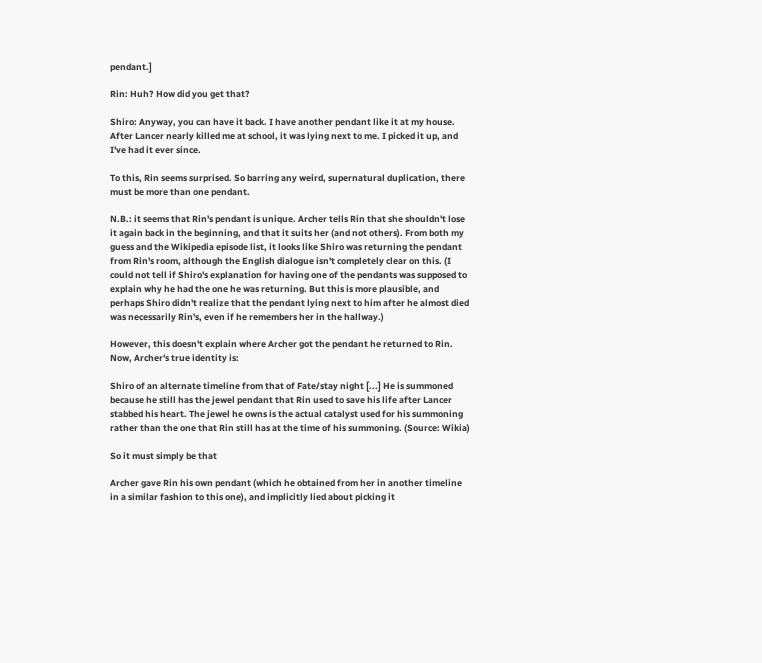pendant.]

Rin: Huh? How did you get that?

Shiro: Anyway, you can have it back. I have another pendant like it at my house. After Lancer nearly killed me at school, it was lying next to me. I picked it up, and I've had it ever since.

To this, Rin seems surprised. So barring any weird, supernatural duplication, there must be more than one pendant.

N.B.: it seems that Rin's pendant is unique. Archer tells Rin that she shouldn't lose it again back in the beginning, and that it suits her (and not others). From both my guess and the Wikipedia episode list, it looks like Shiro was returning the pendant from Rin's room, although the English dialogue isn't completely clear on this. (I could not tell if Shiro's explanation for having one of the pendants was supposed to explain why he had the one he was returning. But this is more plausible, and perhaps Shiro didn't realize that the pendant lying next to him after he almost died was necessarily Rin's, even if he remembers her in the hallway.)

However, this doesn't explain where Archer got the pendant he returned to Rin. Now, Archer's true identity is:

Shiro of an alternate timeline from that of Fate/stay night [...] He is summoned because he still has the jewel pendant that Rin used to save his life after Lancer stabbed his heart. The jewel he owns is the actual catalyst used for his summoning rather than the one that Rin still has at the time of his summoning. (Source: Wikia)

So it must simply be that

Archer gave Rin his own pendant (which he obtained from her in another timeline in a similar fashion to this one), and implicitly lied about picking it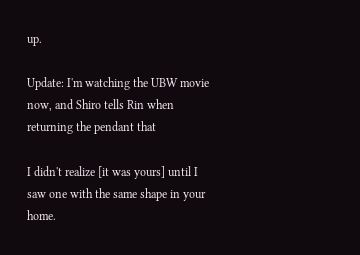up.

Update: I'm watching the UBW movie now, and Shiro tells Rin when returning the pendant that

I didn't realize [it was yours] until I saw one with the same shape in your home.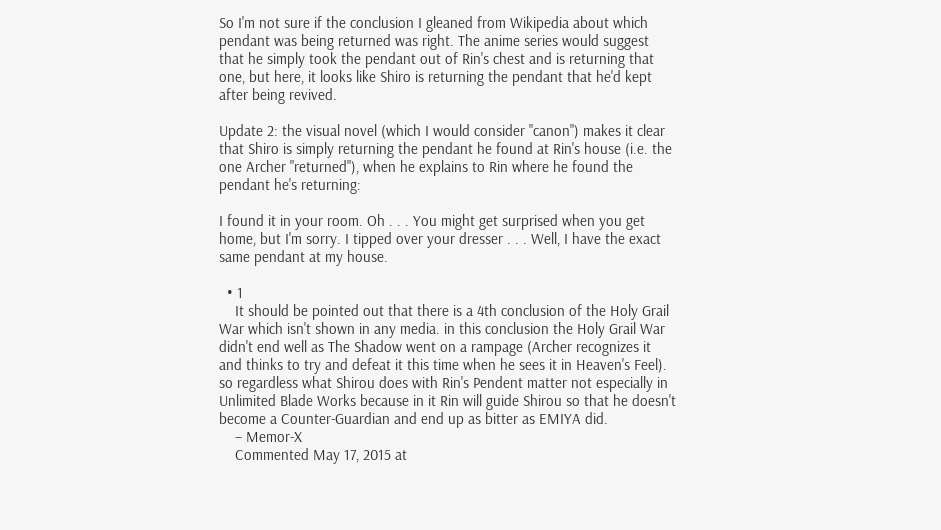So I'm not sure if the conclusion I gleaned from Wikipedia about which pendant was being returned was right. The anime series would suggest that he simply took the pendant out of Rin's chest and is returning that one, but here, it looks like Shiro is returning the pendant that he'd kept after being revived.

Update 2: the visual novel (which I would consider "canon") makes it clear that Shiro is simply returning the pendant he found at Rin's house (i.e. the one Archer "returned"), when he explains to Rin where he found the pendant he's returning:

I found it in your room. Oh . . . You might get surprised when you get home, but I'm sorry. I tipped over your dresser . . . Well, I have the exact same pendant at my house.

  • 1
    It should be pointed out that there is a 4th conclusion of the Holy Grail War which isn't shown in any media. in this conclusion the Holy Grail War didn't end well as The Shadow went on a rampage (Archer recognizes it and thinks to try and defeat it this time when he sees it in Heaven's Feel). so regardless what Shirou does with Rin's Pendent matter not especially in Unlimited Blade Works because in it Rin will guide Shirou so that he doesn't become a Counter-Guardian and end up as bitter as EMIYA did.
    – Memor-X
    Commented May 17, 2015 at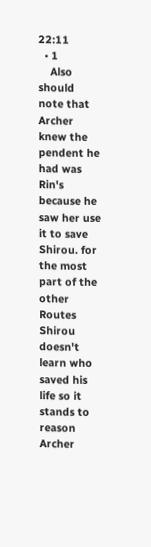22:11
  • 1
    Also should note that Archer knew the pendent he had was Rin's because he saw her use it to save Shirou. for the most part of the other Routes Shirou doesn't learn who saved his life so it stands to reason Archer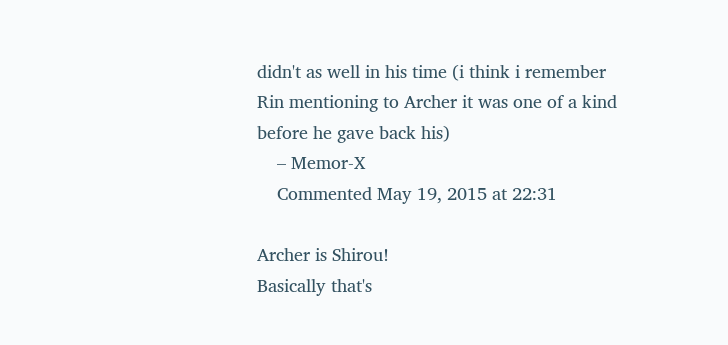didn't as well in his time (i think i remember Rin mentioning to Archer it was one of a kind before he gave back his)
    – Memor-X
    Commented May 19, 2015 at 22:31

Archer is Shirou!
Basically that's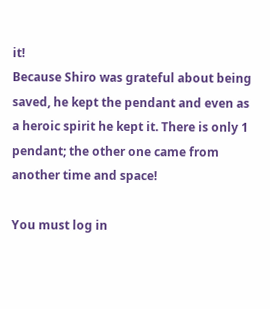it!
Because Shiro was grateful about being saved, he kept the pendant and even as a heroic spirit he kept it. There is only 1 pendant; the other one came from another time and space!

You must log in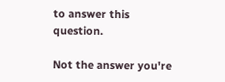to answer this question.

Not the answer you're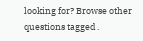looking for? Browse other questions tagged .